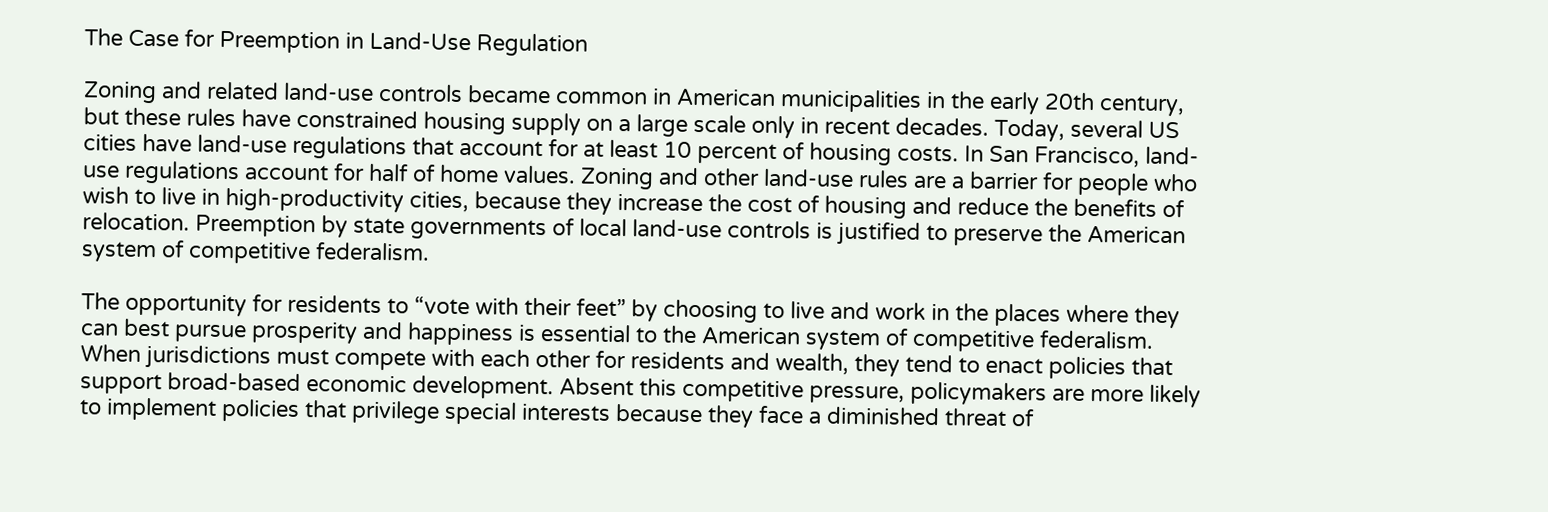The Case for Preemption in Land-Use Regulation

Zoning and related land-use controls became common in American municipalities in the early 20th century, but these rules have constrained housing supply on a large scale only in recent decades. Today, several US cities have land-use regulations that account for at least 10 percent of housing costs. In San Francisco, land-use regulations account for half of home values. Zoning and other land-use rules are a barrier for people who wish to live in high-productivity cities, because they increase the cost of housing and reduce the benefits of relocation. Preemption by state governments of local land-use controls is justified to preserve the American system of competitive federalism.

The opportunity for residents to “vote with their feet” by choosing to live and work in the places where they can best pursue prosperity and happiness is essential to the American system of competitive federalism. When jurisdictions must compete with each other for residents and wealth, they tend to enact policies that support broad-based economic development. Absent this competitive pressure, policymakers are more likely to implement policies that privilege special interests because they face a diminished threat of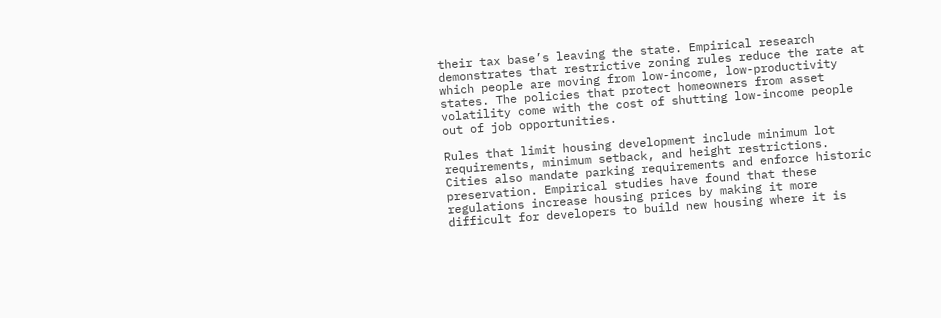their tax base’s leaving the state. Empirical research demonstrates that restrictive zoning rules reduce the rate at which people are moving from low-income, low-productivity states. The policies that protect homeowners from asset volatility come with the cost of shutting low-income people out of job opportunities.

Rules that limit housing development include minimum lot requirements, minimum setback, and height restrictions. Cities also mandate parking requirements and enforce historic preservation. Empirical studies have found that these regulations increase housing prices by making it more difficult for developers to build new housing where it is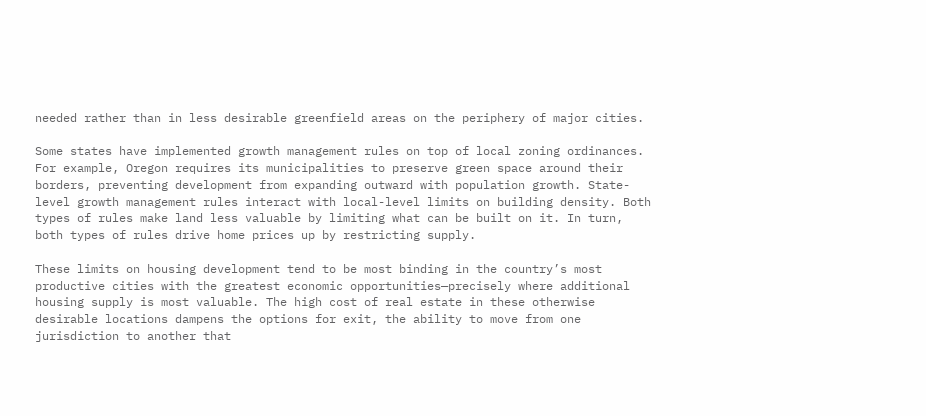needed rather than in less desirable greenfield areas on the periphery of major cities.

Some states have implemented growth management rules on top of local zoning ordinances. For example, Oregon requires its municipalities to preserve green space around their borders, preventing development from expanding outward with population growth. State-level growth management rules interact with local-level limits on building density. Both types of rules make land less valuable by limiting what can be built on it. In turn, both types of rules drive home prices up by restricting supply.

These limits on housing development tend to be most binding in the country’s most productive cities with the greatest economic opportunities—precisely where additional housing supply is most valuable. The high cost of real estate in these otherwise desirable locations dampens the options for exit, the ability to move from one jurisdiction to another that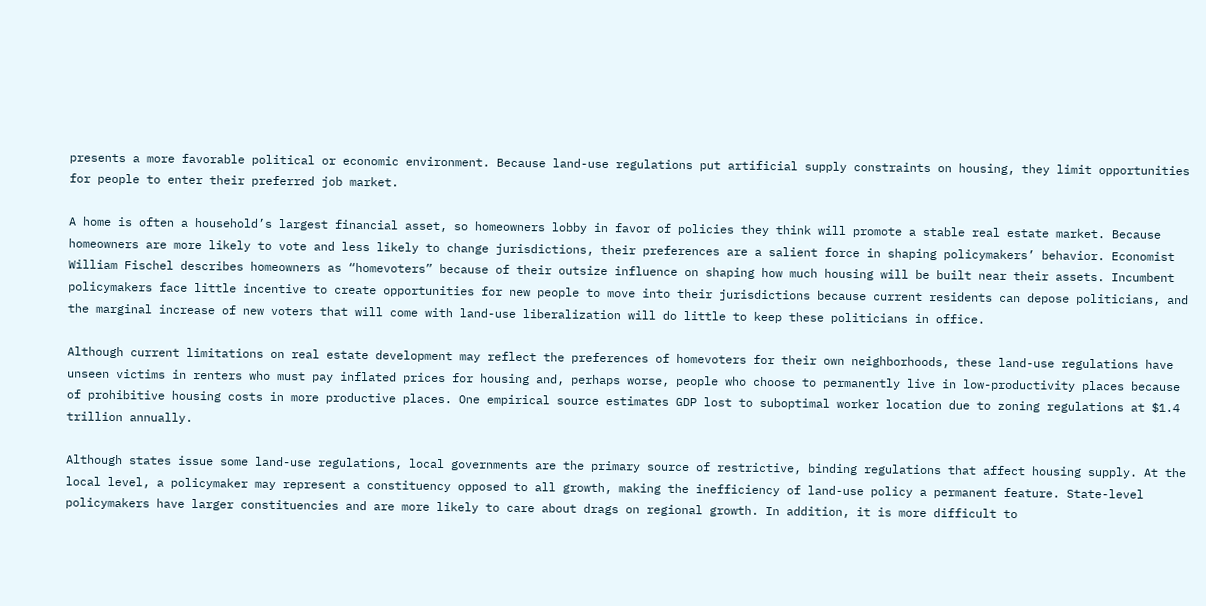presents a more favorable political or economic environment. Because land-use regulations put artificial supply constraints on housing, they limit opportunities for people to enter their preferred job market.

A home is often a household’s largest financial asset, so homeowners lobby in favor of policies they think will promote a stable real estate market. Because homeowners are more likely to vote and less likely to change jurisdictions, their preferences are a salient force in shaping policymakers’ behavior. Economist William Fischel describes homeowners as “homevoters” because of their outsize influence on shaping how much housing will be built near their assets. Incumbent policymakers face little incentive to create opportunities for new people to move into their jurisdictions because current residents can depose politicians, and the marginal increase of new voters that will come with land-use liberalization will do little to keep these politicians in office.

Although current limitations on real estate development may reflect the preferences of homevoters for their own neighborhoods, these land-use regulations have unseen victims in renters who must pay inflated prices for housing and, perhaps worse, people who choose to permanently live in low-productivity places because of prohibitive housing costs in more productive places. One empirical source estimates GDP lost to suboptimal worker location due to zoning regulations at $1.4 trillion annually.

Although states issue some land-use regulations, local governments are the primary source of restrictive, binding regulations that affect housing supply. At the local level, a policymaker may represent a constituency opposed to all growth, making the inefficiency of land-use policy a permanent feature. State-level policymakers have larger constituencies and are more likely to care about drags on regional growth. In addition, it is more difficult to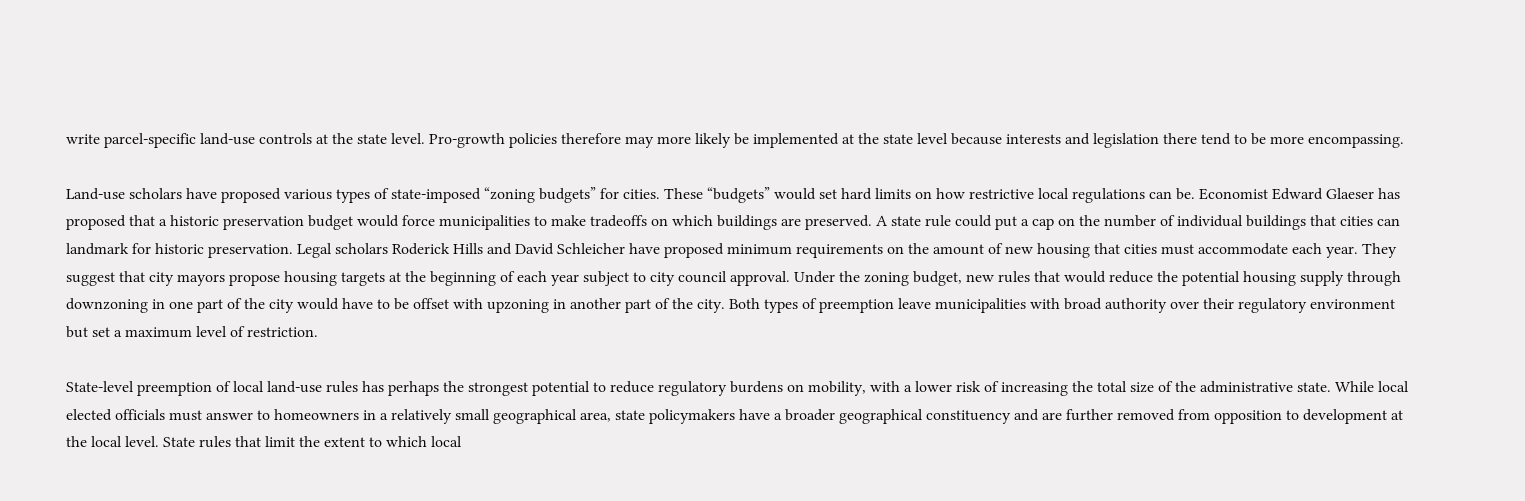write parcel-specific land-use controls at the state level. Pro-growth policies therefore may more likely be implemented at the state level because interests and legislation there tend to be more encompassing.

Land-use scholars have proposed various types of state-imposed “zoning budgets” for cities. These “budgets” would set hard limits on how restrictive local regulations can be. Economist Edward Glaeser has proposed that a historic preservation budget would force municipalities to make tradeoffs on which buildings are preserved. A state rule could put a cap on the number of individual buildings that cities can landmark for historic preservation. Legal scholars Roderick Hills and David Schleicher have proposed minimum requirements on the amount of new housing that cities must accommodate each year. They suggest that city mayors propose housing targets at the beginning of each year subject to city council approval. Under the zoning budget, new rules that would reduce the potential housing supply through downzoning in one part of the city would have to be offset with upzoning in another part of the city. Both types of preemption leave municipalities with broad authority over their regulatory environment but set a maximum level of restriction.

State-level preemption of local land-use rules has perhaps the strongest potential to reduce regulatory burdens on mobility, with a lower risk of increasing the total size of the administrative state. While local elected officials must answer to homeowners in a relatively small geographical area, state policymakers have a broader geographical constituency and are further removed from opposition to development at the local level. State rules that limit the extent to which local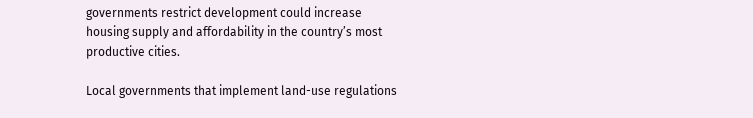governments restrict development could increase housing supply and affordability in the country’s most productive cities.

Local governments that implement land-use regulations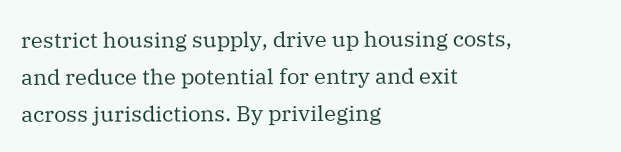restrict housing supply, drive up housing costs, and reduce the potential for entry and exit across jurisdictions. By privileging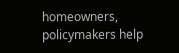homeowners, policymakers help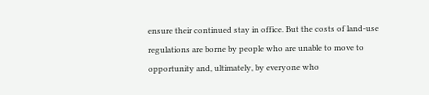ensure their continued stay in office. But the costs of land-use regulations are borne by people who are unable to move to opportunity and, ultimately, by everyone who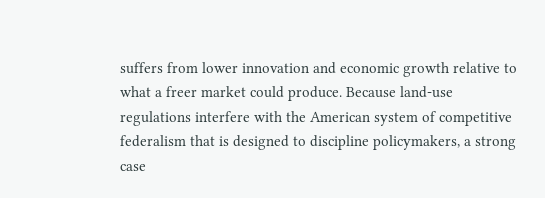suffers from lower innovation and economic growth relative to what a freer market could produce. Because land-use regulations interfere with the American system of competitive federalism that is designed to discipline policymakers, a strong case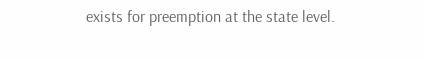exists for preemption at the state level.